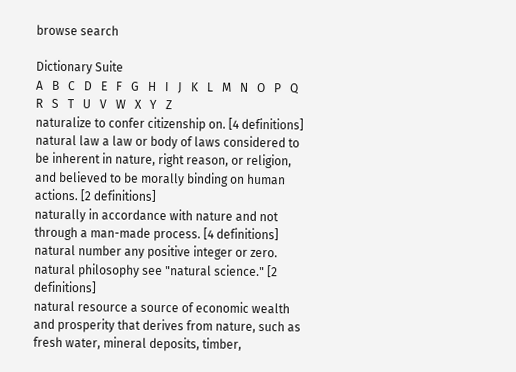browse search

Dictionary Suite
A   B   C   D   E   F   G   H   I   J   K   L   M   N   O   P   Q   R   S   T   U   V   W   X   Y   Z
naturalize to confer citizenship on. [4 definitions]
natural law a law or body of laws considered to be inherent in nature, right reason, or religion, and believed to be morally binding on human actions. [2 definitions]
naturally in accordance with nature and not through a man-made process. [4 definitions]
natural number any positive integer or zero.
natural philosophy see "natural science." [2 definitions]
natural resource a source of economic wealth and prosperity that derives from nature, such as fresh water, mineral deposits, timber,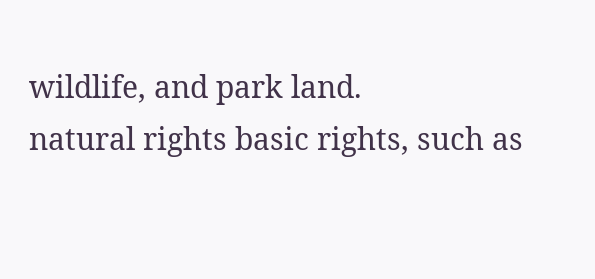wildlife, and park land.
natural rights basic rights, such as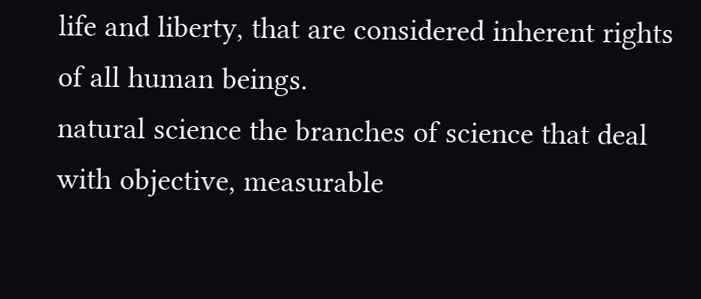life and liberty, that are considered inherent rights of all human beings.
natural science the branches of science that deal with objective, measurable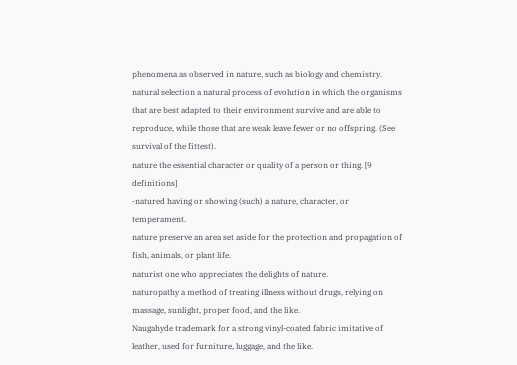phenomena as observed in nature, such as biology and chemistry.
natural selection a natural process of evolution in which the organisms that are best adapted to their environment survive and are able to reproduce, while those that are weak leave fewer or no offspring. (See survival of the fittest).
nature the essential character or quality of a person or thing. [9 definitions]
-natured having or showing (such) a nature, character, or temperament.
nature preserve an area set aside for the protection and propagation of fish, animals, or plant life.
naturist one who appreciates the delights of nature.
naturopathy a method of treating illness without drugs, relying on massage, sunlight, proper food, and the like.
Naugahyde trademark for a strong vinyl-coated fabric imitative of leather, used for furniture, luggage, and the like.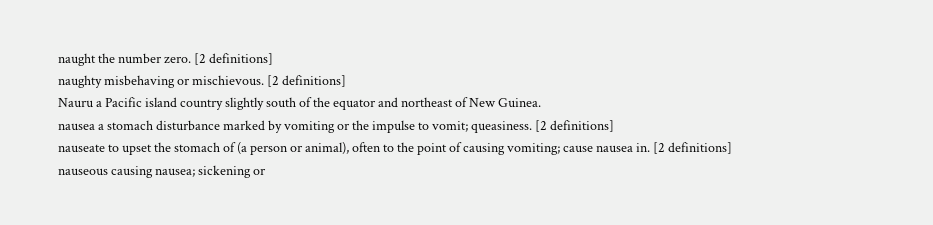naught the number zero. [2 definitions]
naughty misbehaving or mischievous. [2 definitions]
Nauru a Pacific island country slightly south of the equator and northeast of New Guinea.
nausea a stomach disturbance marked by vomiting or the impulse to vomit; queasiness. [2 definitions]
nauseate to upset the stomach of (a person or animal), often to the point of causing vomiting; cause nausea in. [2 definitions]
nauseous causing nausea; sickening or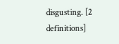disgusting. [2 definitions]